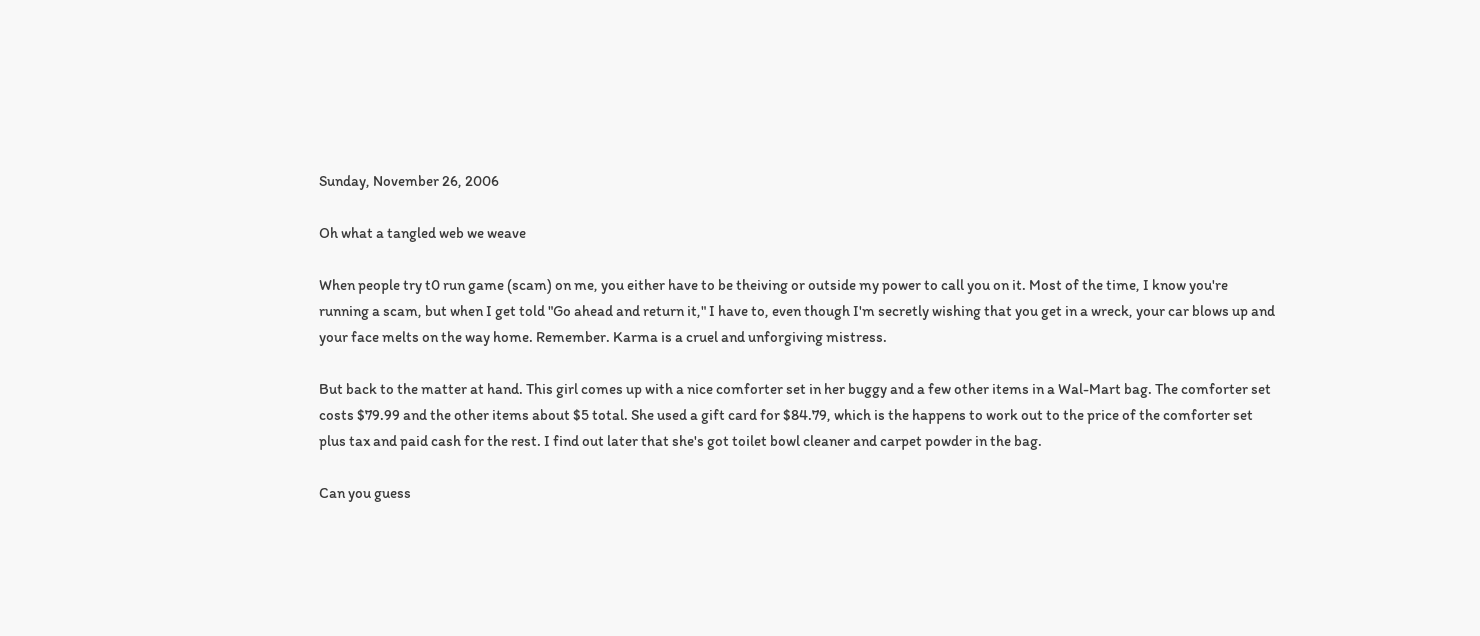Sunday, November 26, 2006

Oh what a tangled web we weave

When people try t0 run game (scam) on me, you either have to be theiving or outside my power to call you on it. Most of the time, I know you're running a scam, but when I get told "Go ahead and return it," I have to, even though I'm secretly wishing that you get in a wreck, your car blows up and your face melts on the way home. Remember. Karma is a cruel and unforgiving mistress.

But back to the matter at hand. This girl comes up with a nice comforter set in her buggy and a few other items in a Wal-Mart bag. The comforter set costs $79.99 and the other items about $5 total. She used a gift card for $84.79, which is the happens to work out to the price of the comforter set plus tax and paid cash for the rest. I find out later that she's got toilet bowl cleaner and carpet powder in the bag.

Can you guess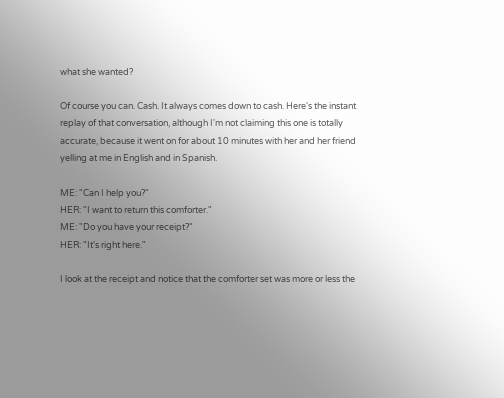what she wanted?

Of course you can. Cash. It always comes down to cash. Here's the instant replay of that conversation, although I'm not claiming this one is totally accurate, because it went on for about 10 minutes with her and her friend yelling at me in English and in Spanish.

ME: "Can I help you?"
HER: "I want to return this comforter."
ME: "Do you have your receipt?"
HER: "It's right here."

I look at the receipt and notice that the comforter set was more or less the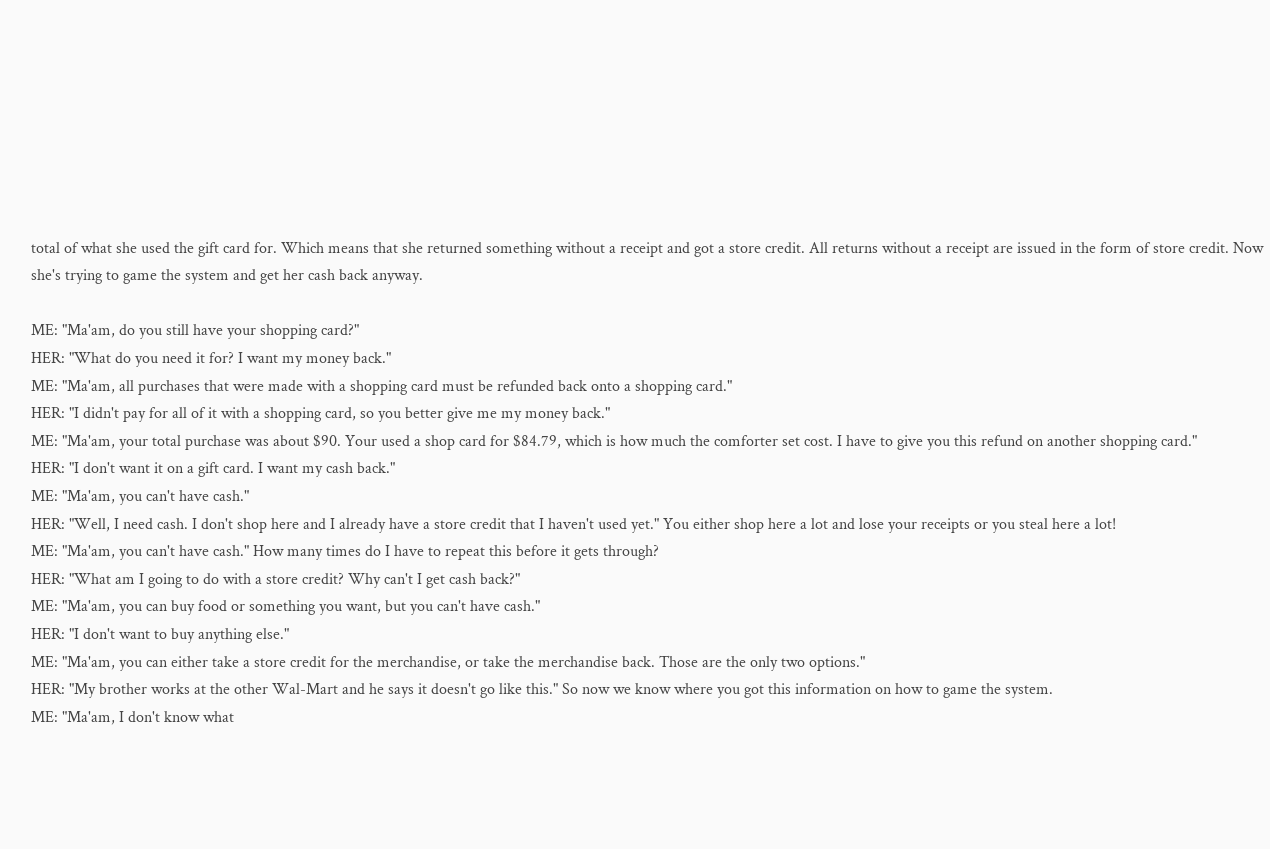total of what she used the gift card for. Which means that she returned something without a receipt and got a store credit. All returns without a receipt are issued in the form of store credit. Now she's trying to game the system and get her cash back anyway.

ME: "Ma'am, do you still have your shopping card?"
HER: "What do you need it for? I want my money back."
ME: "Ma'am, all purchases that were made with a shopping card must be refunded back onto a shopping card."
HER: "I didn't pay for all of it with a shopping card, so you better give me my money back."
ME: "Ma'am, your total purchase was about $90. Your used a shop card for $84.79, which is how much the comforter set cost. I have to give you this refund on another shopping card."
HER: "I don't want it on a gift card. I want my cash back."
ME: "Ma'am, you can't have cash."
HER: "Well, I need cash. I don't shop here and I already have a store credit that I haven't used yet." You either shop here a lot and lose your receipts or you steal here a lot!
ME: "Ma'am, you can't have cash." How many times do I have to repeat this before it gets through?
HER: "What am I going to do with a store credit? Why can't I get cash back?"
ME: "Ma'am, you can buy food or something you want, but you can't have cash."
HER: "I don't want to buy anything else."
ME: "Ma'am, you can either take a store credit for the merchandise, or take the merchandise back. Those are the only two options."
HER: "My brother works at the other Wal-Mart and he says it doesn't go like this." So now we know where you got this information on how to game the system.
ME: "Ma'am, I don't know what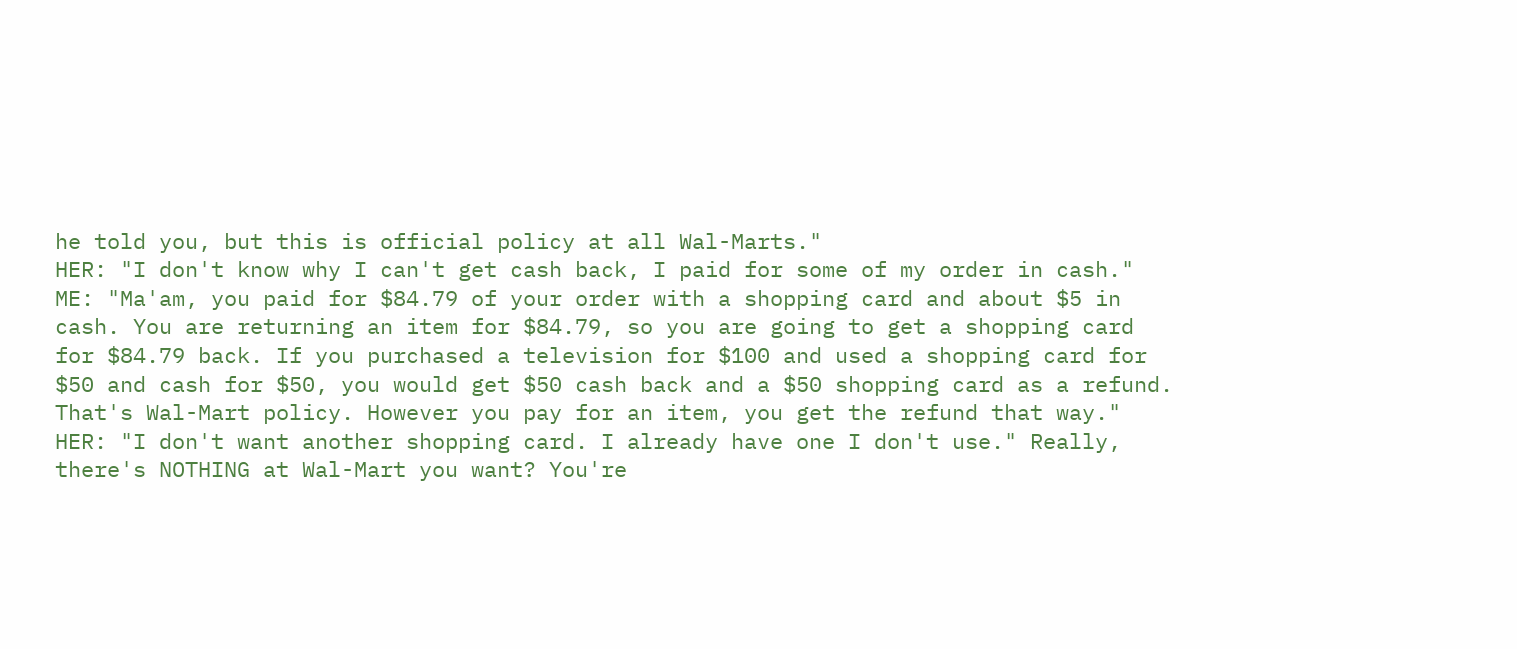he told you, but this is official policy at all Wal-Marts."
HER: "I don't know why I can't get cash back, I paid for some of my order in cash."
ME: "Ma'am, you paid for $84.79 of your order with a shopping card and about $5 in cash. You are returning an item for $84.79, so you are going to get a shopping card for $84.79 back. If you purchased a television for $100 and used a shopping card for $50 and cash for $50, you would get $50 cash back and a $50 shopping card as a refund. That's Wal-Mart policy. However you pay for an item, you get the refund that way."
HER: "I don't want another shopping card. I already have one I don't use." Really, there's NOTHING at Wal-Mart you want? You're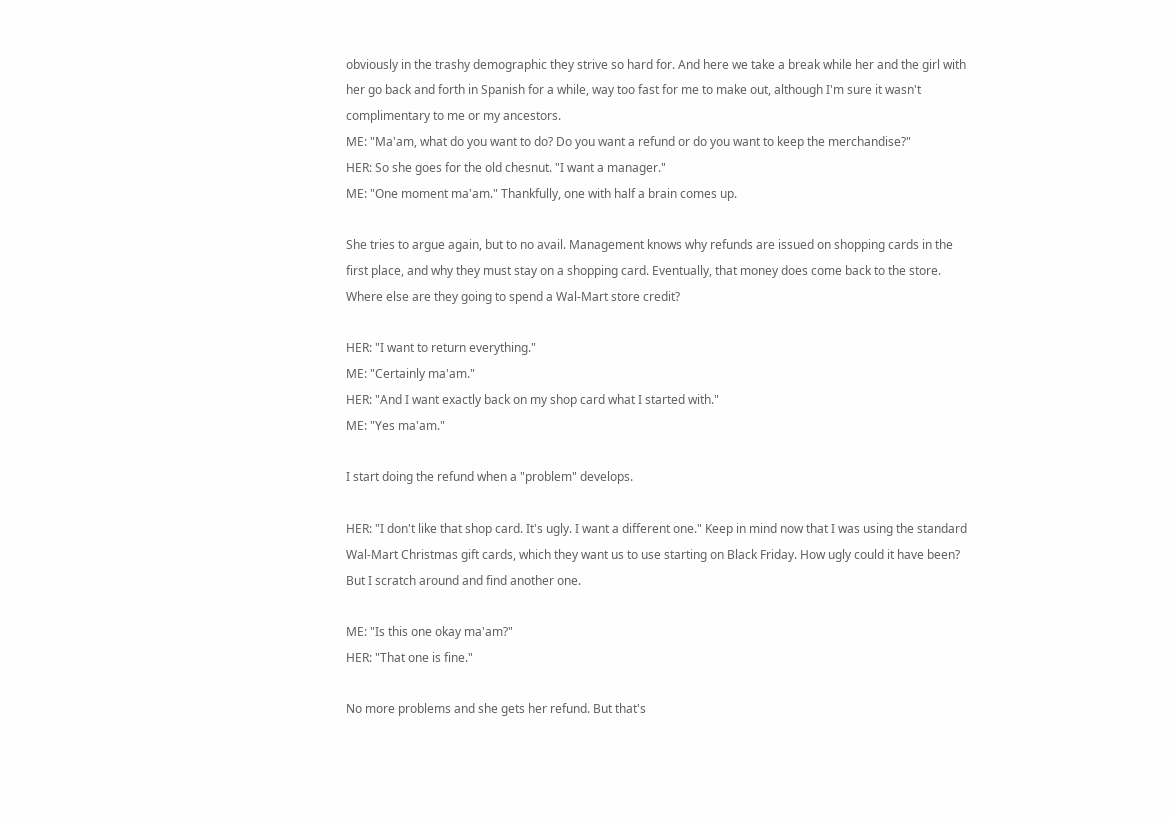obviously in the trashy demographic they strive so hard for. And here we take a break while her and the girl with her go back and forth in Spanish for a while, way too fast for me to make out, although I'm sure it wasn't complimentary to me or my ancestors.
ME: "Ma'am, what do you want to do? Do you want a refund or do you want to keep the merchandise?"
HER: So she goes for the old chesnut. "I want a manager."
ME: "One moment ma'am." Thankfully, one with half a brain comes up.

She tries to argue again, but to no avail. Management knows why refunds are issued on shopping cards in the first place, and why they must stay on a shopping card. Eventually, that money does come back to the store. Where else are they going to spend a Wal-Mart store credit?

HER: "I want to return everything."
ME: "Certainly ma'am."
HER: "And I want exactly back on my shop card what I started with."
ME: "Yes ma'am."

I start doing the refund when a "problem" develops.

HER: "I don't like that shop card. It's ugly. I want a different one." Keep in mind now that I was using the standard Wal-Mart Christmas gift cards, which they want us to use starting on Black Friday. How ugly could it have been? But I scratch around and find another one.

ME: "Is this one okay ma'am?"
HER: "That one is fine."

No more problems and she gets her refund. But that's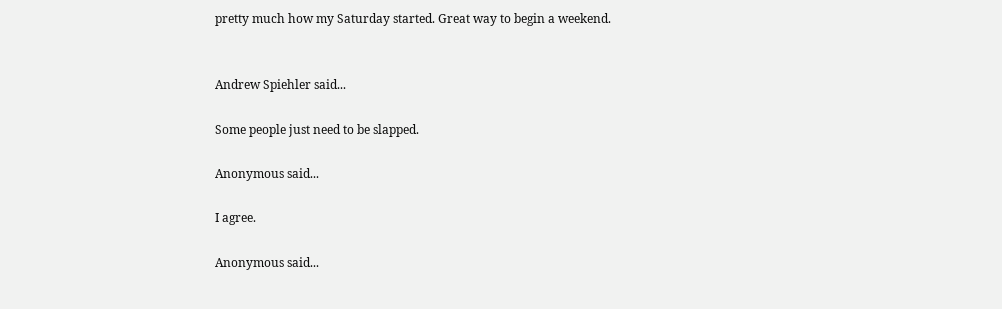pretty much how my Saturday started. Great way to begin a weekend.


Andrew Spiehler said...

Some people just need to be slapped.

Anonymous said...

I agree.

Anonymous said...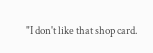"I don't like that shop card.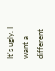It's ugly. I want a different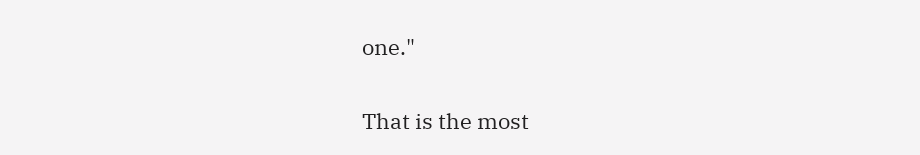one."

That is the most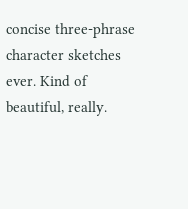concise three-phrase character sketches ever. Kind of beautiful, really.